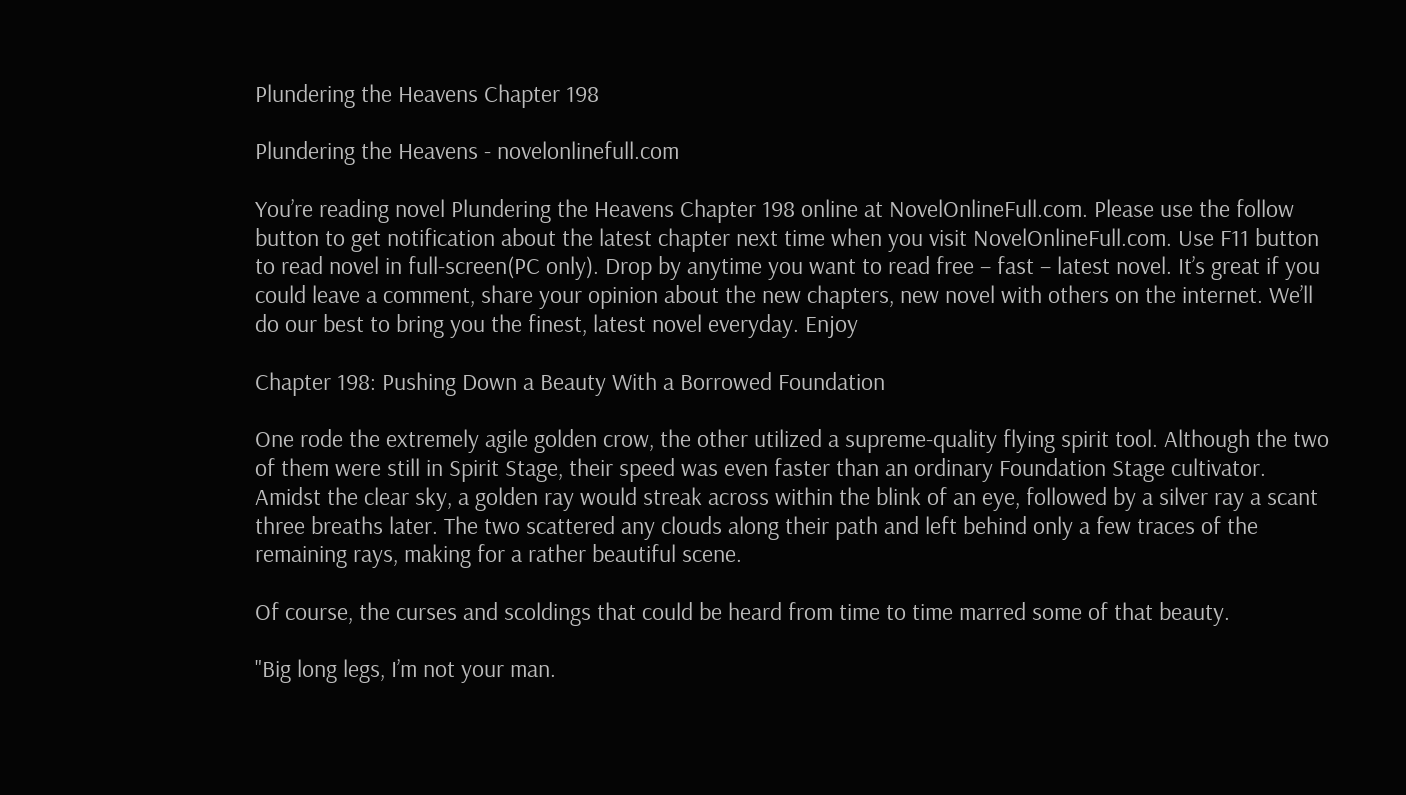Plundering the Heavens Chapter 198

Plundering the Heavens - novelonlinefull.com

You’re reading novel Plundering the Heavens Chapter 198 online at NovelOnlineFull.com. Please use the follow button to get notification about the latest chapter next time when you visit NovelOnlineFull.com. Use F11 button to read novel in full-screen(PC only). Drop by anytime you want to read free – fast – latest novel. It’s great if you could leave a comment, share your opinion about the new chapters, new novel with others on the internet. We’ll do our best to bring you the finest, latest novel everyday. Enjoy

Chapter 198: Pushing Down a Beauty With a Borrowed Foundation

One rode the extremely agile golden crow, the other utilized a supreme-quality flying spirit tool. Although the two of them were still in Spirit Stage, their speed was even faster than an ordinary Foundation Stage cultivator. Amidst the clear sky, a golden ray would streak across within the blink of an eye, followed by a silver ray a scant three breaths later. The two scattered any clouds along their path and left behind only a few traces of the remaining rays, making for a rather beautiful scene.

Of course, the curses and scoldings that could be heard from time to time marred some of that beauty.

"Big long legs, I’m not your man.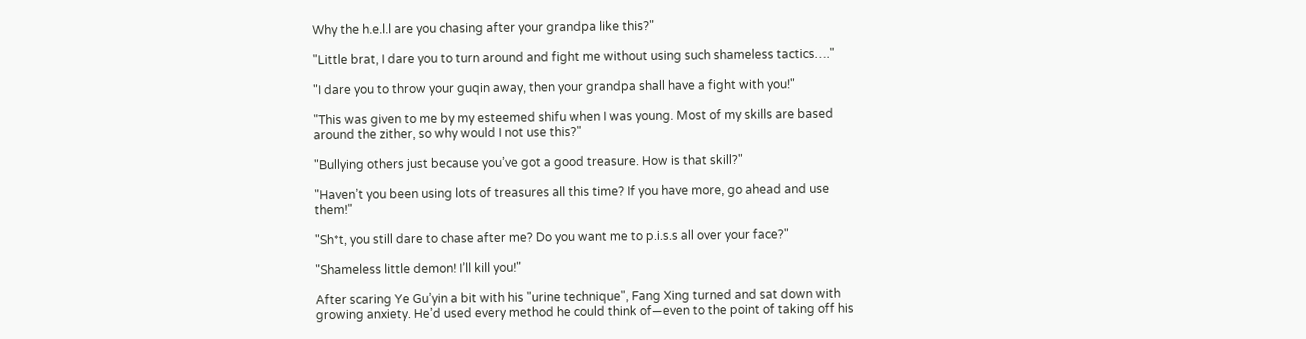Why the h.e.l.l are you chasing after your grandpa like this?"

"Little brat, I dare you to turn around and fight me without using such shameless tactics…."

"I dare you to throw your guqin away, then your grandpa shall have a fight with you!"

"This was given to me by my esteemed shifu when I was young. Most of my skills are based around the zither, so why would I not use this?"

"Bullying others just because you’ve got a good treasure. How is that skill?"

"Haven’t you been using lots of treasures all this time? If you have more, go ahead and use them!"

"Sh*t, you still dare to chase after me? Do you want me to p.i.s.s all over your face?"

"Shameless little demon! I’ll kill you!"

After scaring Ye Gu’yin a bit with his "urine technique", Fang Xing turned and sat down with growing anxiety. He’d used every method he could think of—even to the point of taking off his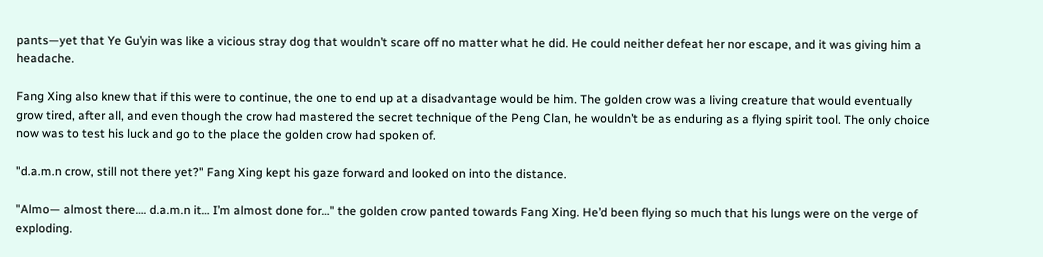pants—yet that Ye Gu’yin was like a vicious stray dog that wouldn’t scare off no matter what he did. He could neither defeat her nor escape, and it was giving him a headache.

Fang Xing also knew that if this were to continue, the one to end up at a disadvantage would be him. The golden crow was a living creature that would eventually grow tired, after all, and even though the crow had mastered the secret technique of the Peng Clan, he wouldn’t be as enduring as a flying spirit tool. The only choice now was to test his luck and go to the place the golden crow had spoken of.

"d.a.m.n crow, still not there yet?" Fang Xing kept his gaze forward and looked on into the distance.

"Almo— almost there…. d.a.m.n it… I’m almost done for…" the golden crow panted towards Fang Xing. He’d been flying so much that his lungs were on the verge of exploding.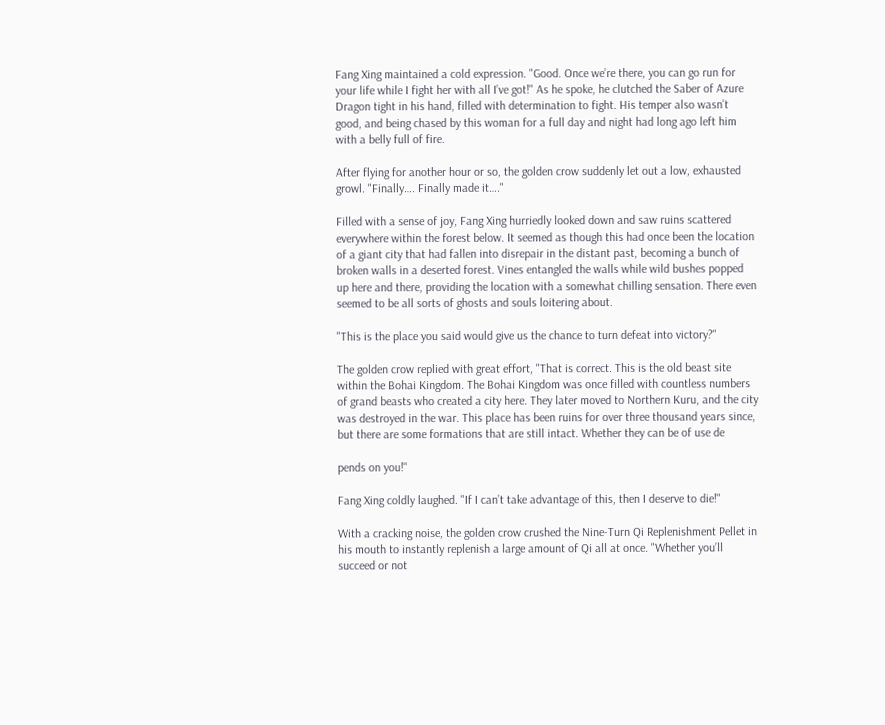Fang Xing maintained a cold expression. "Good. Once we’re there, you can go run for your life while I fight her with all I’ve got!" As he spoke, he clutched the Saber of Azure Dragon tight in his hand, filled with determination to fight. His temper also wasn’t good, and being chased by this woman for a full day and night had long ago left him with a belly full of fire.

After flying for another hour or so, the golden crow suddenly let out a low, exhausted growl. "Finally…. Finally made it…."

Filled with a sense of joy, Fang Xing hurriedly looked down and saw ruins scattered everywhere within the forest below. It seemed as though this had once been the location of a giant city that had fallen into disrepair in the distant past, becoming a bunch of broken walls in a deserted forest. Vines entangled the walls while wild bushes popped up here and there, providing the location with a somewhat chilling sensation. There even seemed to be all sorts of ghosts and souls loitering about.

"This is the place you said would give us the chance to turn defeat into victory?"

The golden crow replied with great effort, "That is correct. This is the old beast site within the Bohai Kingdom. The Bohai Kingdom was once filled with countless numbers of grand beasts who created a city here. They later moved to Northern Kuru, and the city was destroyed in the war. This place has been ruins for over three thousand years since, but there are some formations that are still intact. Whether they can be of use de

pends on you!"

Fang Xing coldly laughed. "If I can’t take advantage of this, then I deserve to die!"

With a cracking noise, the golden crow crushed the Nine-Turn Qi Replenishment Pellet in his mouth to instantly replenish a large amount of Qi all at once. "Whether you’ll succeed or not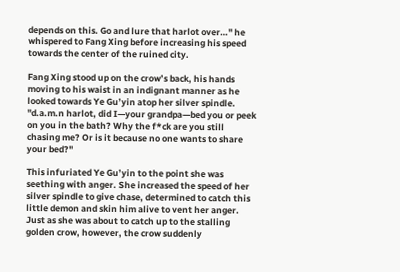depends on this. Go and lure that harlot over…" he whispered to Fang Xing before increasing his speed towards the center of the ruined city.

Fang Xing stood up on the crow’s back, his hands moving to his waist in an indignant manner as he looked towards Ye Gu’yin atop her silver spindle. "d.a.m.n harlot, did I—your grandpa—bed you or peek on you in the bath? Why the f*ck are you still chasing me? Or is it because no one wants to share your bed?"

This infuriated Ye Gu’yin to the point she was seething with anger. She increased the speed of her silver spindle to give chase, determined to catch this little demon and skin him alive to vent her anger. Just as she was about to catch up to the stalling golden crow, however, the crow suddenly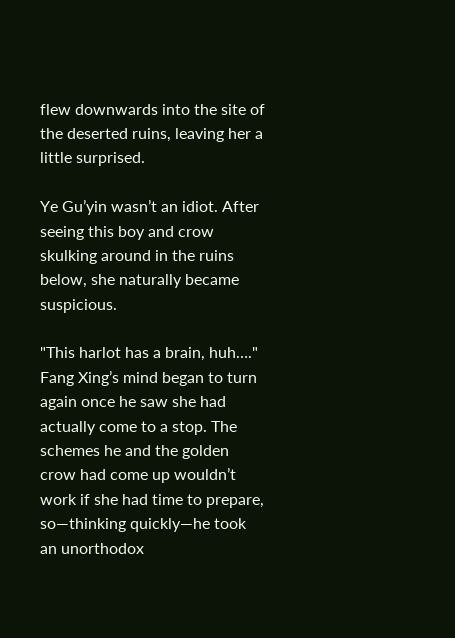flew downwards into the site of the deserted ruins, leaving her a little surprised.

Ye Gu’yin wasn’t an idiot. After seeing this boy and crow skulking around in the ruins below, she naturally became suspicious.

"This harlot has a brain, huh…." Fang Xing’s mind began to turn again once he saw she had actually come to a stop. The schemes he and the golden crow had come up wouldn’t work if she had time to prepare, so—thinking quickly—he took an unorthodox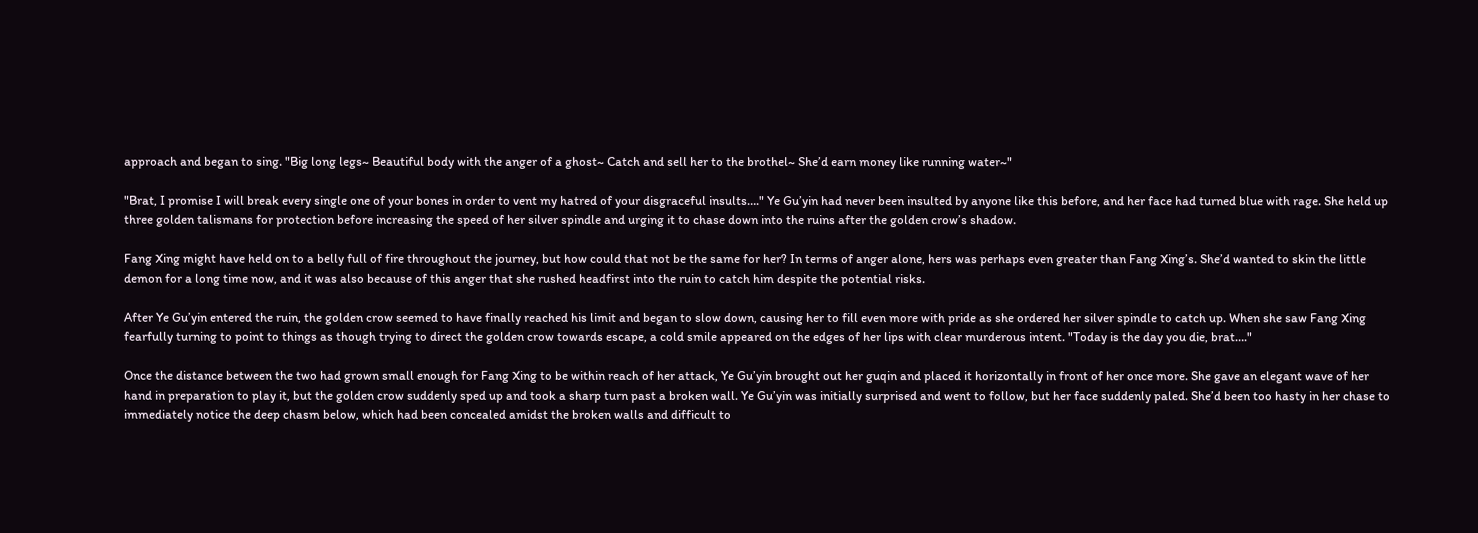approach and began to sing. "Big long legs~ Beautiful body with the anger of a ghost~ Catch and sell her to the brothel~ She’d earn money like running water~"

"Brat, I promise I will break every single one of your bones in order to vent my hatred of your disgraceful insults…." Ye Gu’yin had never been insulted by anyone like this before, and her face had turned blue with rage. She held up three golden talismans for protection before increasing the speed of her silver spindle and urging it to chase down into the ruins after the golden crow’s shadow.

Fang Xing might have held on to a belly full of fire throughout the journey, but how could that not be the same for her? In terms of anger alone, hers was perhaps even greater than Fang Xing’s. She’d wanted to skin the little demon for a long time now, and it was also because of this anger that she rushed headfirst into the ruin to catch him despite the potential risks.

After Ye Gu’yin entered the ruin, the golden crow seemed to have finally reached his limit and began to slow down, causing her to fill even more with pride as she ordered her silver spindle to catch up. When she saw Fang Xing fearfully turning to point to things as though trying to direct the golden crow towards escape, a cold smile appeared on the edges of her lips with clear murderous intent. "Today is the day you die, brat…."

Once the distance between the two had grown small enough for Fang Xing to be within reach of her attack, Ye Gu’yin brought out her guqin and placed it horizontally in front of her once more. She gave an elegant wave of her hand in preparation to play it, but the golden crow suddenly sped up and took a sharp turn past a broken wall. Ye Gu’yin was initially surprised and went to follow, but her face suddenly paled. She’d been too hasty in her chase to immediately notice the deep chasm below, which had been concealed amidst the broken walls and difficult to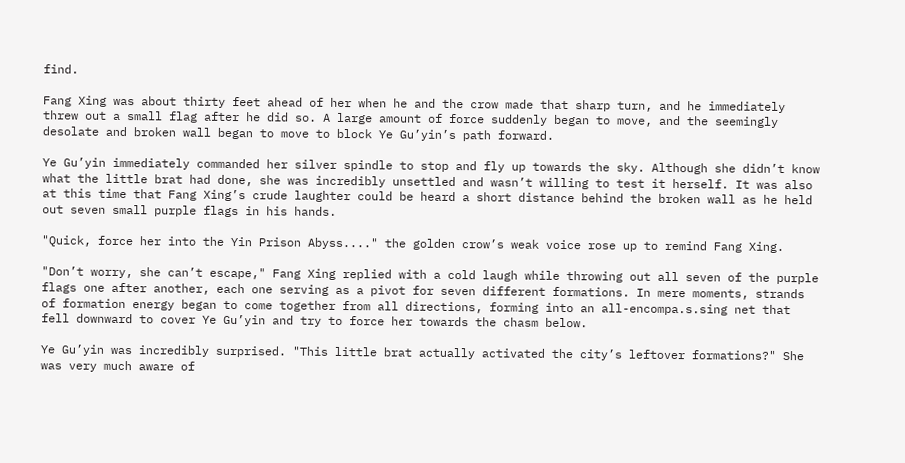find.

Fang Xing was about thirty feet ahead of her when he and the crow made that sharp turn, and he immediately threw out a small flag after he did so. A large amount of force suddenly began to move, and the seemingly desolate and broken wall began to move to block Ye Gu’yin’s path forward.

Ye Gu’yin immediately commanded her silver spindle to stop and fly up towards the sky. Although she didn’t know what the little brat had done, she was incredibly unsettled and wasn’t willing to test it herself. It was also at this time that Fang Xing’s crude laughter could be heard a short distance behind the broken wall as he held out seven small purple flags in his hands.

"Quick, force her into the Yin Prison Abyss...." the golden crow’s weak voice rose up to remind Fang Xing.

"Don’t worry, she can’t escape," Fang Xing replied with a cold laugh while throwing out all seven of the purple flags one after another, each one serving as a pivot for seven different formations. In mere moments, strands of formation energy began to come together from all directions, forming into an all-encompa.s.sing net that fell downward to cover Ye Gu’yin and try to force her towards the chasm below.

Ye Gu’yin was incredibly surprised. "This little brat actually activated the city’s leftover formations?" She was very much aware of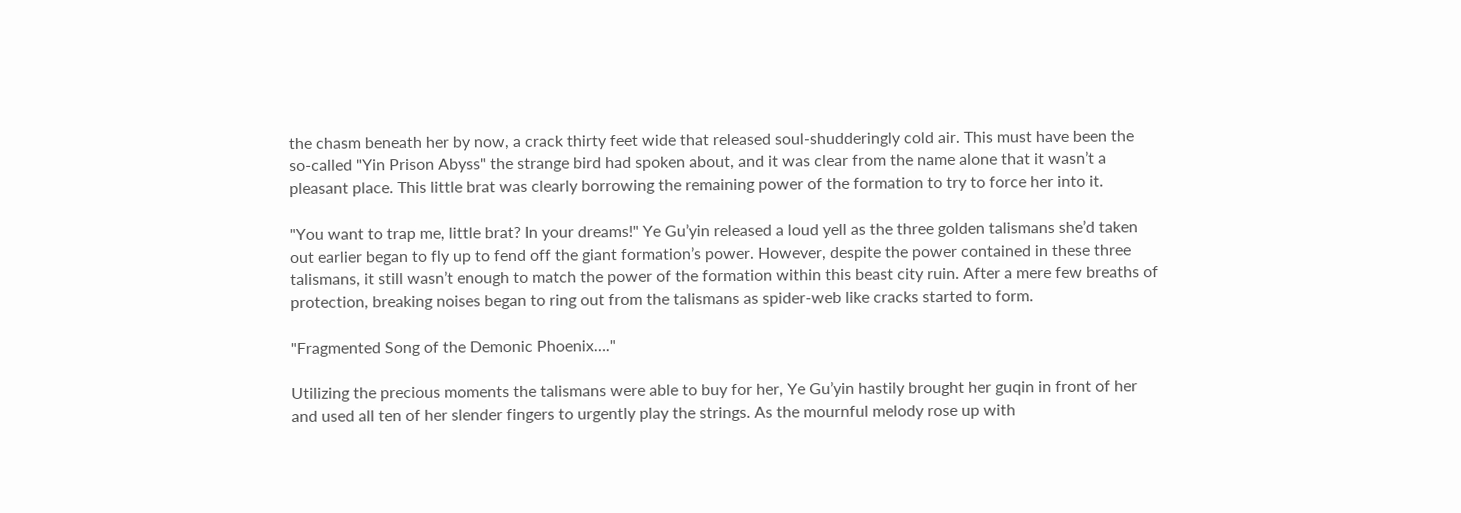the chasm beneath her by now, a crack thirty feet wide that released soul-shudderingly cold air. This must have been the so-called "Yin Prison Abyss" the strange bird had spoken about, and it was clear from the name alone that it wasn’t a pleasant place. This little brat was clearly borrowing the remaining power of the formation to try to force her into it.

"You want to trap me, little brat? In your dreams!" Ye Gu’yin released a loud yell as the three golden talismans she’d taken out earlier began to fly up to fend off the giant formation’s power. However, despite the power contained in these three talismans, it still wasn’t enough to match the power of the formation within this beast city ruin. After a mere few breaths of protection, breaking noises began to ring out from the talismans as spider-web like cracks started to form.

"Fragmented Song of the Demonic Phoenix…."

Utilizing the precious moments the talismans were able to buy for her, Ye Gu’yin hastily brought her guqin in front of her and used all ten of her slender fingers to urgently play the strings. As the mournful melody rose up with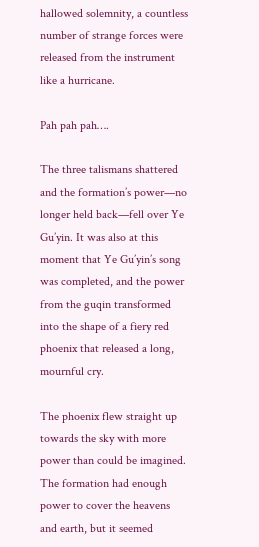hallowed solemnity, a countless number of strange forces were released from the instrument like a hurricane.

Pah pah pah….

The three talismans shattered and the formation’s power—no longer held back—fell over Ye Gu’yin. It was also at this moment that Ye Gu’yin’s song was completed, and the power from the guqin transformed into the shape of a fiery red phoenix that released a long, mournful cry.

The phoenix flew straight up towards the sky with more power than could be imagined. The formation had enough power to cover the heavens and earth, but it seemed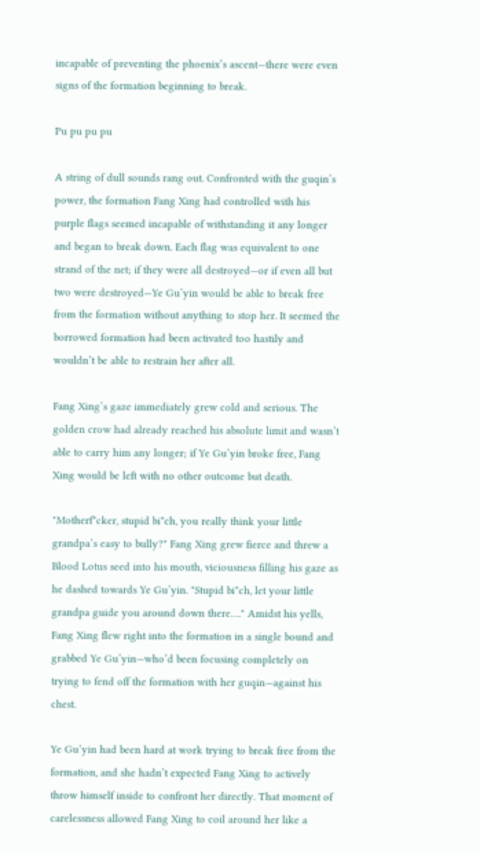incapable of preventing the phoenix’s ascent—there were even signs of the formation beginning to break.

Pu pu pu pu

A string of dull sounds rang out. Confronted with the guqin’s power, the formation Fang Xing had controlled with his purple flags seemed incapable of withstanding it any longer and began to break down. Each flag was equivalent to one strand of the net; if they were all destroyed—or if even all but two were destroyed—Ye Gu’yin would be able to break free from the formation without anything to stop her. It seemed the borrowed formation had been activated too hastily and wouldn’t be able to restrain her after all.

Fang Xing’s gaze immediately grew cold and serious. The golden crow had already reached his absolute limit and wasn’t able to carry him any longer; if Ye Gu’yin broke free, Fang Xing would be left with no other outcome but death.

"Motherf*cker, stupid bi*ch, you really think your little grandpa’s easy to bully?" Fang Xing grew fierce and threw a Blood Lotus seed into his mouth, viciousness filling his gaze as he dashed towards Ye Gu’yin. "Stupid bi*ch, let your little grandpa guide you around down there…." Amidst his yells, Fang Xing flew right into the formation in a single bound and grabbed Ye Gu’yin—who’d been focusing completely on trying to fend off the formation with her guqin—against his chest.

Ye Gu’yin had been hard at work trying to break free from the formation, and she hadn’t expected Fang Xing to actively throw himself inside to confront her directly. That moment of carelessness allowed Fang Xing to coil around her like a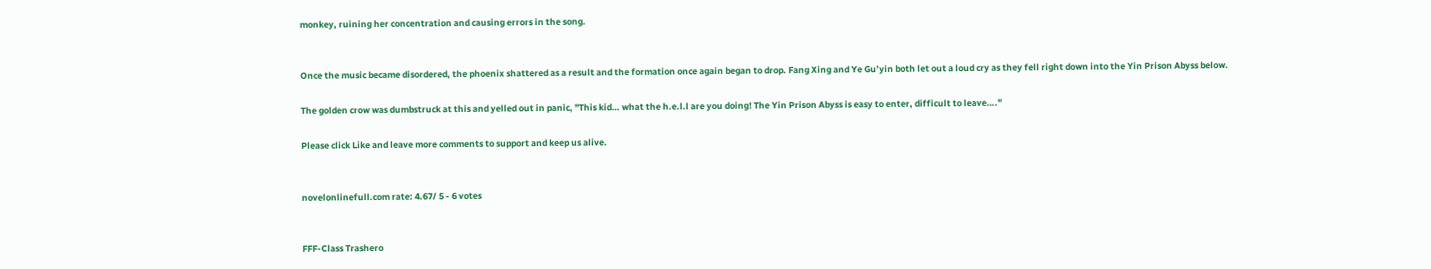monkey, ruining her concentration and causing errors in the song.


Once the music became disordered, the phoenix shattered as a result and the formation once again began to drop. Fang Xing and Ye Gu’yin both let out a loud cry as they fell right down into the Yin Prison Abyss below.

The golden crow was dumbstruck at this and yelled out in panic, "This kid… what the h.e.l.l are you doing! The Yin Prison Abyss is easy to enter, difficult to leave…."

Please click Like and leave more comments to support and keep us alive.


novelonlinefull.com rate: 4.67/ 5 - 6 votes


FFF-Class Trashero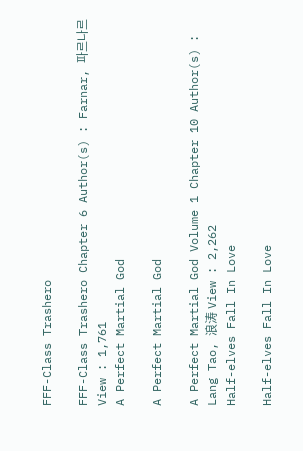FFF-Class Trashero

FFF-Class Trashero Chapter 6 Author(s) : Farnar, 파르나르 View : 1,761
A Perfect Martial God

A Perfect Martial God

A Perfect Martial God Volume 1 Chapter 10 Author(s) : Lang Tao, 浪涛 View : 2,262
Half-elves Fall In Love

Half-elves Fall In Love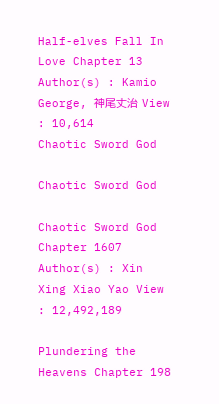Half-elves Fall In Love Chapter 13 Author(s) : Kamio George, 神尾丈治 View : 10,614
Chaotic Sword God

Chaotic Sword God

Chaotic Sword God Chapter 1607 Author(s) : Xin Xing Xiao Yao View : 12,492,189

Plundering the Heavens Chapter 198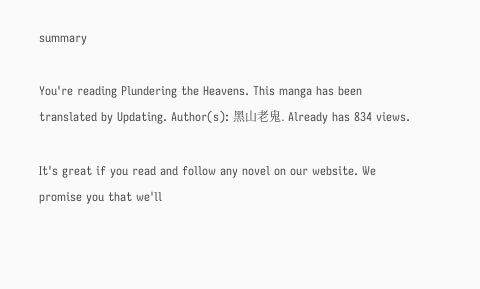summary

You're reading Plundering the Heavens. This manga has been translated by Updating. Author(s): 黑山老鬼. Already has 834 views.

It's great if you read and follow any novel on our website. We promise you that we'll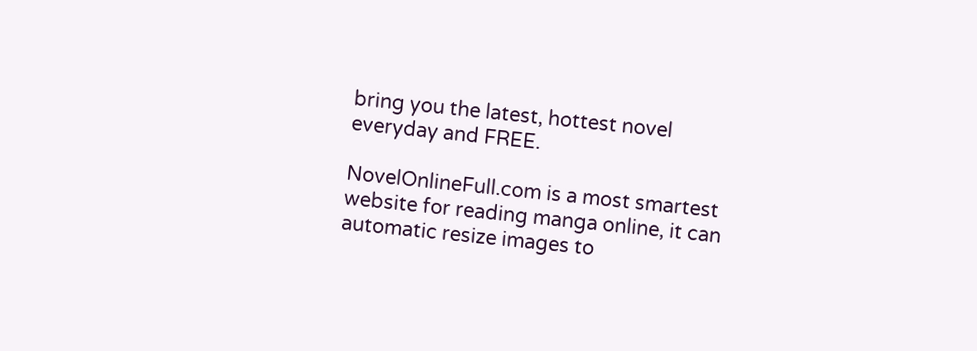bring you the latest, hottest novel everyday and FREE.

NovelOnlineFull.com is a most smartest website for reading manga online, it can automatic resize images to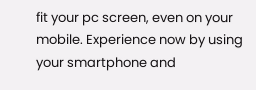fit your pc screen, even on your mobile. Experience now by using your smartphone and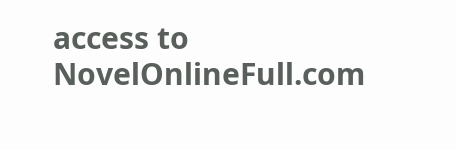access to NovelOnlineFull.com